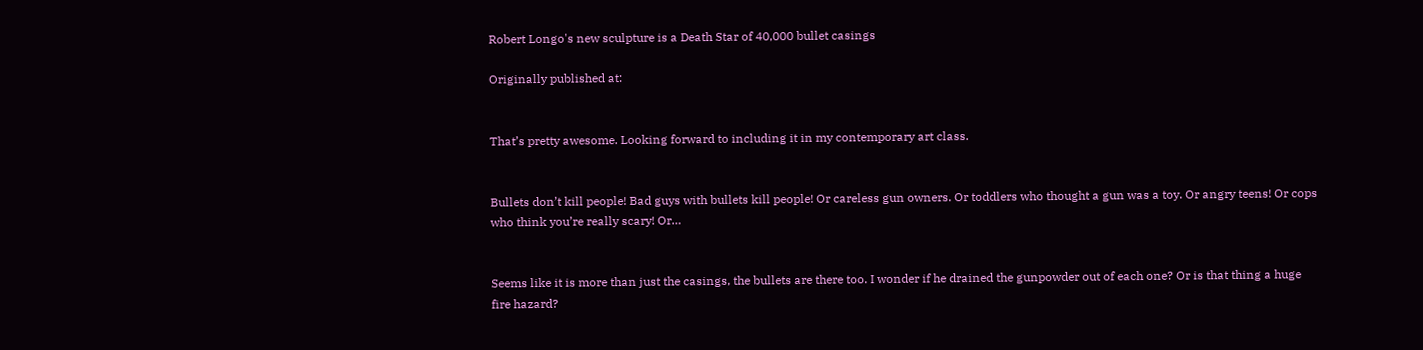Robert Longo's new sculpture is a Death Star of 40,000 bullet casings

Originally published at:


That’s pretty awesome. Looking forward to including it in my contemporary art class.


Bullets don’t kill people! Bad guys with bullets kill people! Or careless gun owners. Or toddlers who thought a gun was a toy. Or angry teens! Or cops who think you’re really scary! Or…


Seems like it is more than just the casings, the bullets are there too. I wonder if he drained the gunpowder out of each one? Or is that thing a huge fire hazard?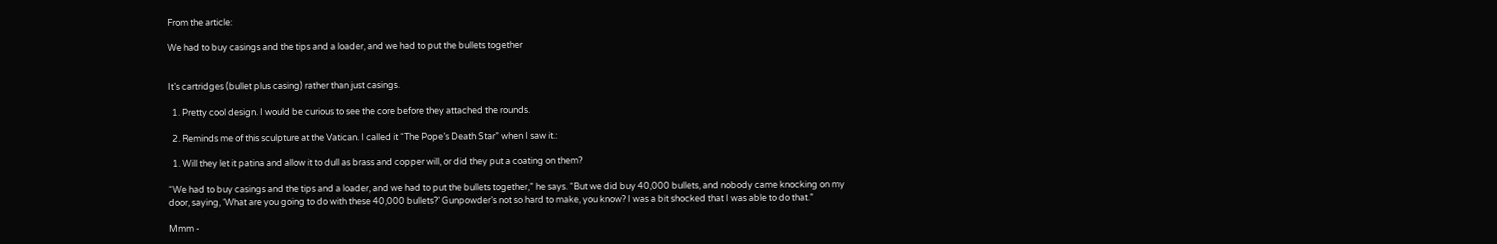From the article:

We had to buy casings and the tips and a loader, and we had to put the bullets together


It’s cartridges (bullet plus casing) rather than just casings.

  1. Pretty cool design. I would be curious to see the core before they attached the rounds.

  2. Reminds me of this sculpture at the Vatican. I called it “The Pope’s Death Star” when I saw it.:

  1. Will they let it patina and allow it to dull as brass and copper will, or did they put a coating on them?

“We had to buy casings and the tips and a loader, and we had to put the bullets together,” he says. “But we did buy 40,000 bullets, and nobody came knocking on my door, saying, ‘What are you going to do with these 40,000 bullets?’ Gunpowder’s not so hard to make, you know? I was a bit shocked that I was able to do that.”

Mmm -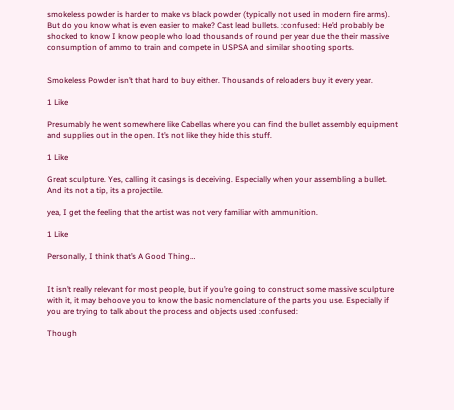smokeless powder is harder to make vs black powder (typically not used in modern fire arms). But do you know what is even easier to make? Cast lead bullets. :confused: He’d probably be shocked to know I know people who load thousands of round per year due the their massive consumption of ammo to train and compete in USPSA and similar shooting sports.


Smokeless Powder isn’t that hard to buy either. Thousands of reloaders buy it every year.

1 Like

Presumably he went somewhere like Cabellas where you can find the bullet assembly equipment and supplies out in the open. It’s not like they hide this stuff.

1 Like

Great sculpture. Yes, calling it casings is deceiving. Especially when your assembling a bullet. And its not a tip, its a projectile.

yea, I get the feeling that the artist was not very familiar with ammunition.

1 Like

Personally, I think that’s A Good Thing…


It isn’t really relevant for most people, but if you’re going to construct some massive sculpture with it, it may behoove you to know the basic nomenclature of the parts you use. Especially if you are trying to talk about the process and objects used :confused:

Though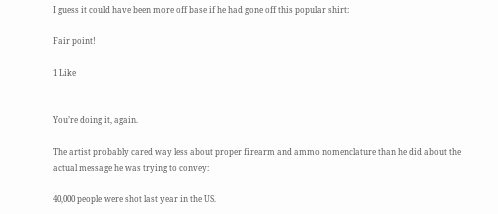I guess it could have been more off base if he had gone off this popular shirt:

Fair point!

1 Like


You’re doing it, again.

The artist probably cared way less about proper firearm and ammo nomenclature than he did about the actual message he was trying to convey:

40,000 people were shot last year in the US.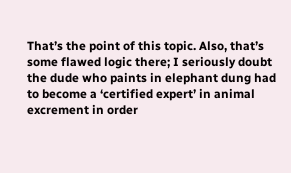That’s the point of this topic. Also, that’s some flawed logic there; I seriously doubt the dude who paints in elephant dung had to become a ‘certified expert’ in animal excrement in order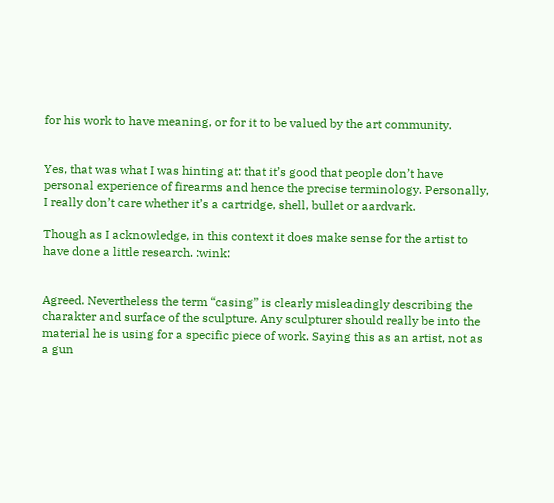for his work to have meaning, or for it to be valued by the art community.


Yes, that was what I was hinting at: that it’s good that people don’t have personal experience of firearms and hence the precise terminology. Personally, I really don’t care whether it’s a cartridge, shell, bullet or aardvark.

Though as I acknowledge, in this context it does make sense for the artist to have done a little research. :wink:


Agreed. Nevertheless the term “casing” is clearly misleadingly describing the charakter and surface of the sculpture. Any sculpturer should really be into the material he is using for a specific piece of work. Saying this as an artist, not as a gun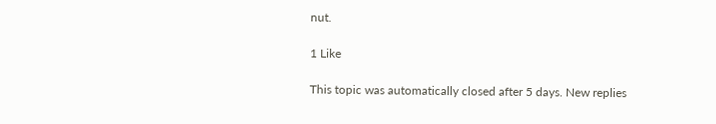nut.

1 Like

This topic was automatically closed after 5 days. New replies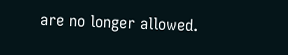are no longer allowed.